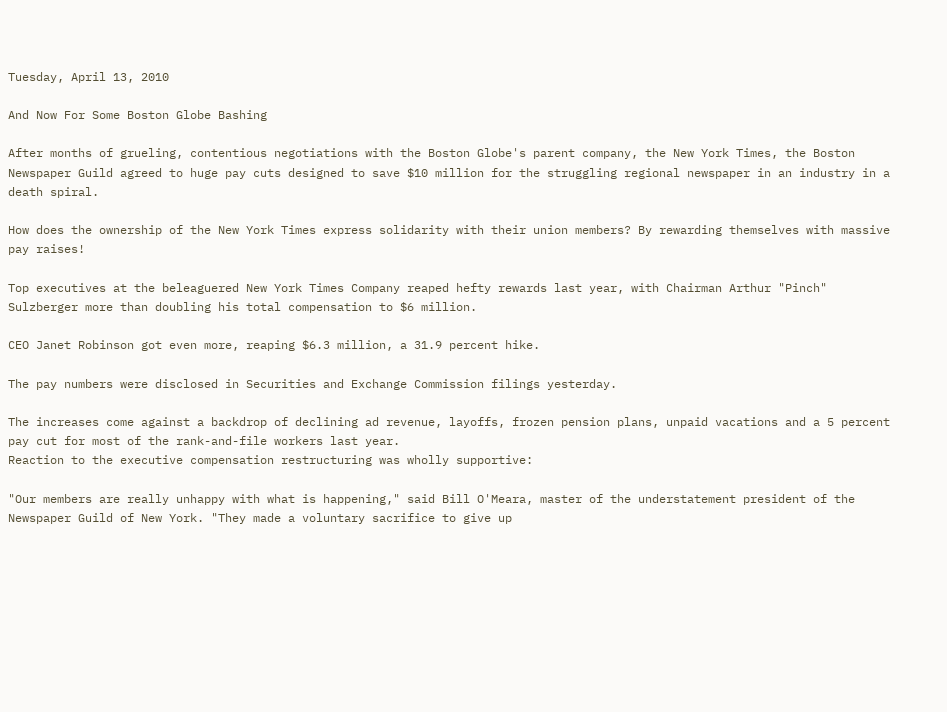Tuesday, April 13, 2010

And Now For Some Boston Globe Bashing

After months of grueling, contentious negotiations with the Boston Globe's parent company, the New York Times, the Boston Newspaper Guild agreed to huge pay cuts designed to save $10 million for the struggling regional newspaper in an industry in a death spiral.

How does the ownership of the New York Times express solidarity with their union members? By rewarding themselves with massive pay raises!

Top executives at the beleaguered New York Times Company reaped hefty rewards last year, with Chairman Arthur "Pinch" Sulzberger more than doubling his total compensation to $6 million.

CEO Janet Robinson got even more, reaping $6.3 million, a 31.9 percent hike.

The pay numbers were disclosed in Securities and Exchange Commission filings yesterday.

The increases come against a backdrop of declining ad revenue, layoffs, frozen pension plans, unpaid vacations and a 5 percent pay cut for most of the rank-and-file workers last year.
Reaction to the executive compensation restructuring was wholly supportive:

"Our members are really unhappy with what is happening," said Bill O'Meara, master of the understatement president of the Newspaper Guild of New York. "They made a voluntary sacrifice to give up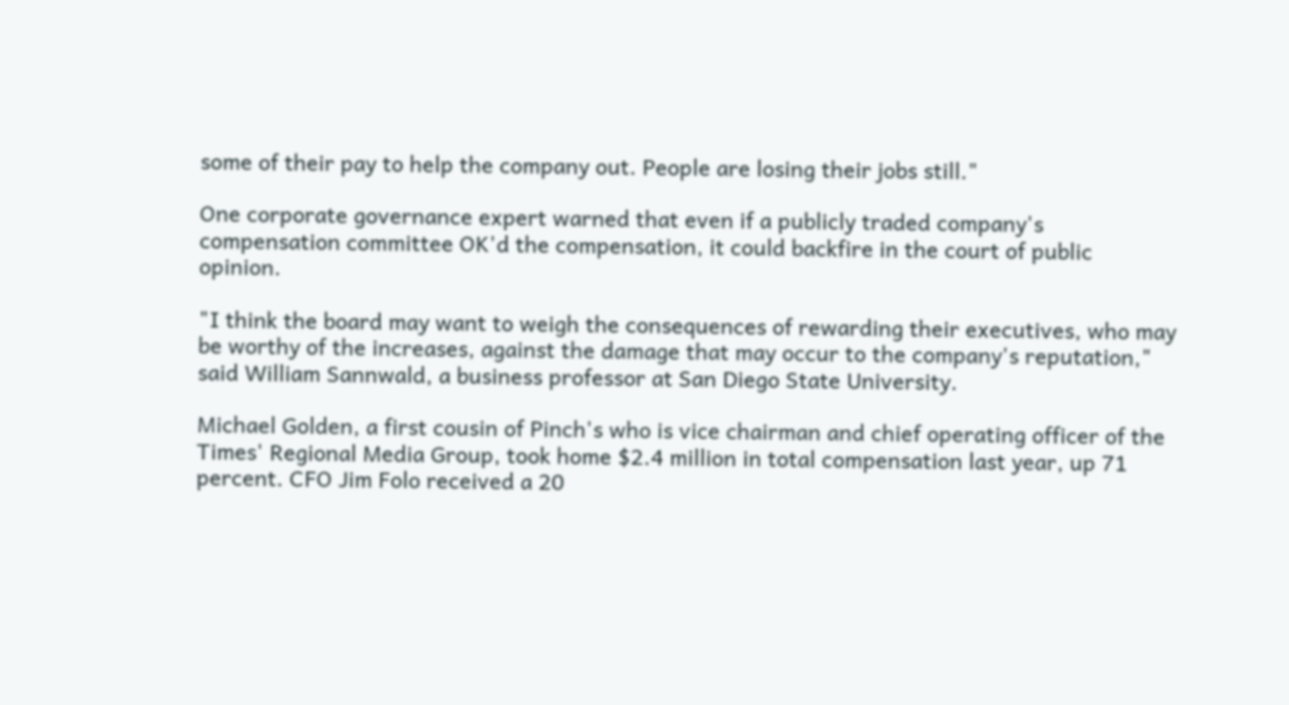some of their pay to help the company out. People are losing their jobs still."

One corporate governance expert warned that even if a publicly traded company's compensation committee OK'd the compensation, it could backfire in the court of public opinion.

"I think the board may want to weigh the consequences of rewarding their executives, who may be worthy of the increases, against the damage that may occur to the company's reputation," said William Sannwald, a business professor at San Diego State University.

Michael Golden, a first cousin of Pinch's who is vice chairman and chief operating officer of the Times' Regional Media Group, took home $2.4 million in total compensation last year, up 71 percent. CFO Jim Folo received a 20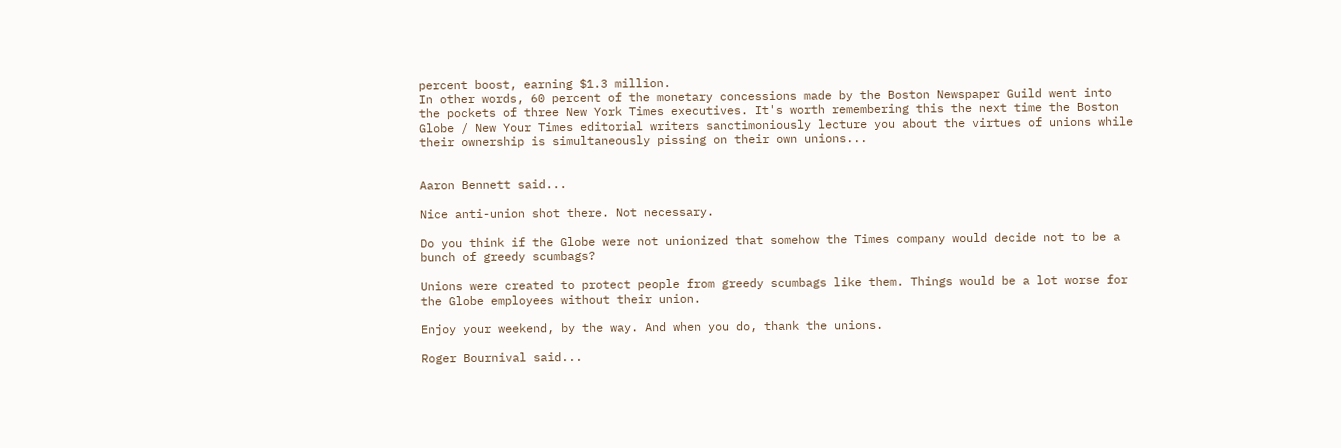percent boost, earning $1.3 million.
In other words, 60 percent of the monetary concessions made by the Boston Newspaper Guild went into the pockets of three New York Times executives. It's worth remembering this the next time the Boston Globe / New Your Times editorial writers sanctimoniously lecture you about the virtues of unions while their ownership is simultaneously pissing on their own unions...


Aaron Bennett said...

Nice anti-union shot there. Not necessary.

Do you think if the Globe were not unionized that somehow the Times company would decide not to be a bunch of greedy scumbags?

Unions were created to protect people from greedy scumbags like them. Things would be a lot worse for the Globe employees without their union.

Enjoy your weekend, by the way. And when you do, thank the unions.

Roger Bournival said...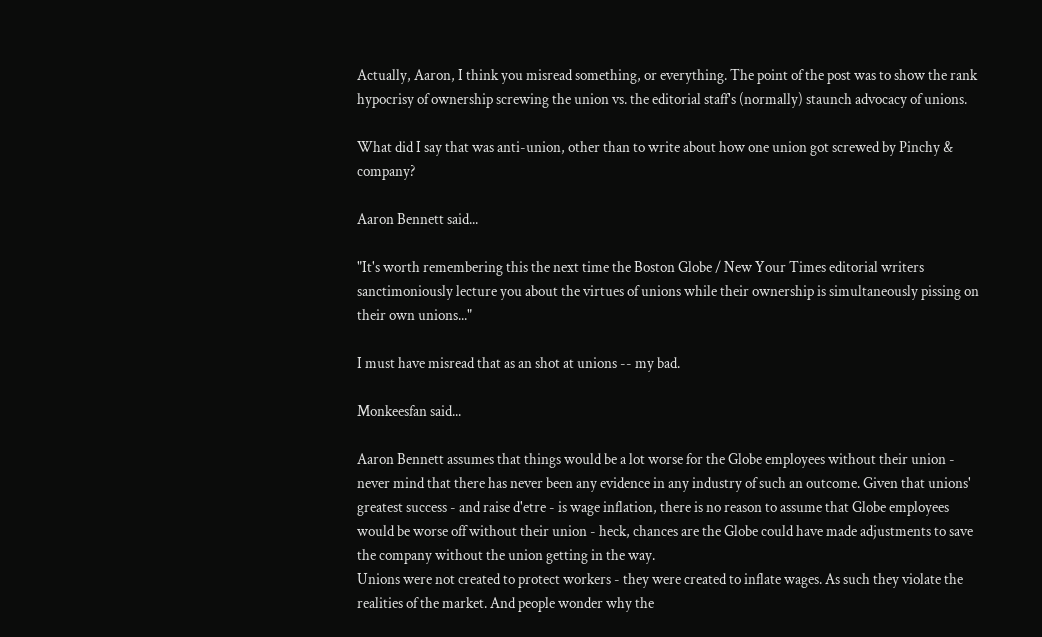Actually, Aaron, I think you misread something, or everything. The point of the post was to show the rank hypocrisy of ownership screwing the union vs. the editorial staff's (normally) staunch advocacy of unions.

What did I say that was anti-union, other than to write about how one union got screwed by Pinchy & company?

Aaron Bennett said...

"It's worth remembering this the next time the Boston Globe / New Your Times editorial writers sanctimoniously lecture you about the virtues of unions while their ownership is simultaneously pissing on their own unions..."

I must have misread that as an shot at unions -- my bad.

Monkeesfan said...

Aaron Bennett assumes that things would be a lot worse for the Globe employees without their union - never mind that there has never been any evidence in any industry of such an outcome. Given that unions' greatest success - and raise d'etre - is wage inflation, there is no reason to assume that Globe employees would be worse off without their union - heck, chances are the Globe could have made adjustments to save the company without the union getting in the way.
Unions were not created to protect workers - they were created to inflate wages. As such they violate the realities of the market. And people wonder why the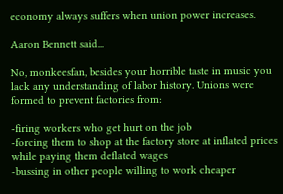economy always suffers when union power increases.

Aaron Bennett said...

No, monkeesfan, besides your horrible taste in music you lack any understanding of labor history. Unions were formed to prevent factories from:

-firing workers who get hurt on the job
-forcing them to shop at the factory store at inflated prices while paying them deflated wages
-bussing in other people willing to work cheaper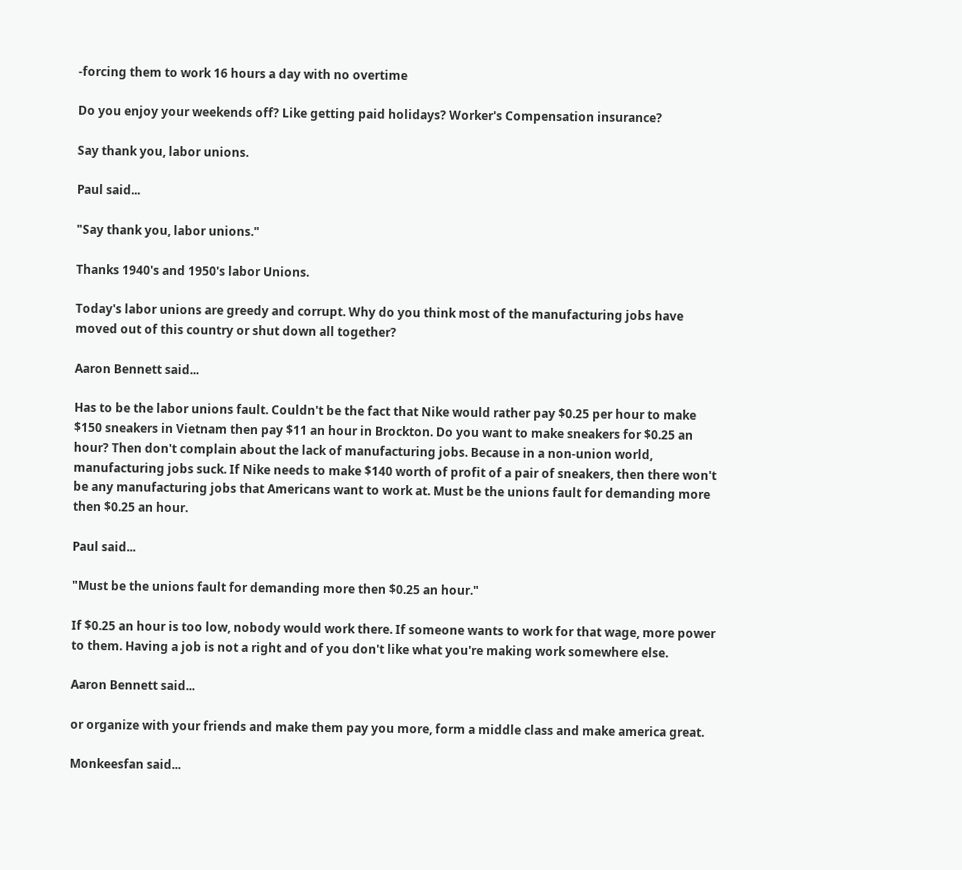-forcing them to work 16 hours a day with no overtime

Do you enjoy your weekends off? Like getting paid holidays? Worker's Compensation insurance?

Say thank you, labor unions.

Paul said...

"Say thank you, labor unions."

Thanks 1940's and 1950's labor Unions.

Today's labor unions are greedy and corrupt. Why do you think most of the manufacturing jobs have moved out of this country or shut down all together?

Aaron Bennett said...

Has to be the labor unions fault. Couldn't be the fact that Nike would rather pay $0.25 per hour to make $150 sneakers in Vietnam then pay $11 an hour in Brockton. Do you want to make sneakers for $0.25 an hour? Then don't complain about the lack of manufacturing jobs. Because in a non-union world, manufacturing jobs suck. If Nike needs to make $140 worth of profit of a pair of sneakers, then there won't be any manufacturing jobs that Americans want to work at. Must be the unions fault for demanding more then $0.25 an hour.

Paul said...

"Must be the unions fault for demanding more then $0.25 an hour."

If $0.25 an hour is too low, nobody would work there. If someone wants to work for that wage, more power to them. Having a job is not a right and of you don't like what you're making work somewhere else.

Aaron Bennett said...

or organize with your friends and make them pay you more, form a middle class and make america great.

Monkeesfan said...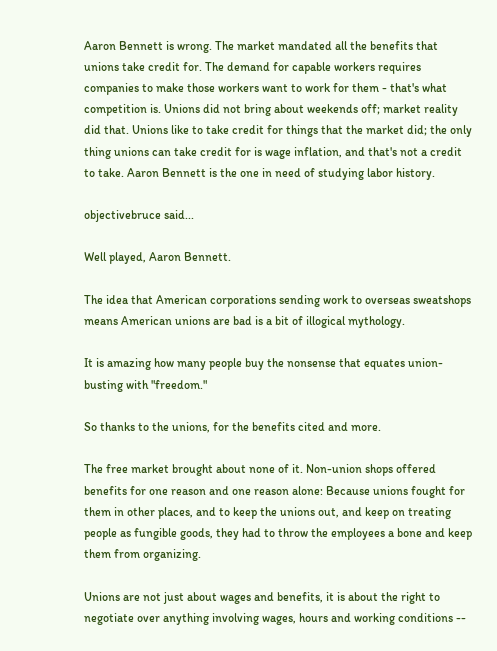Aaron Bennett is wrong. The market mandated all the benefits that unions take credit for. The demand for capable workers requires companies to make those workers want to work for them - that's what competition is. Unions did not bring about weekends off; market reality did that. Unions like to take credit for things that the market did; the only thing unions can take credit for is wage inflation, and that's not a credit to take. Aaron Bennett is the one in need of studying labor history.

objectivebruce said...

Well played, Aaron Bennett.

The idea that American corporations sending work to overseas sweatshops means American unions are bad is a bit of illogical mythology.

It is amazing how many people buy the nonsense that equates union-busting with "freedom."

So thanks to the unions, for the benefits cited and more.

The free market brought about none of it. Non-union shops offered benefits for one reason and one reason alone: Because unions fought for them in other places, and to keep the unions out, and keep on treating people as fungible goods, they had to throw the employees a bone and keep them from organizing.

Unions are not just about wages and benefits, it is about the right to negotiate over anything involving wages, hours and working conditions --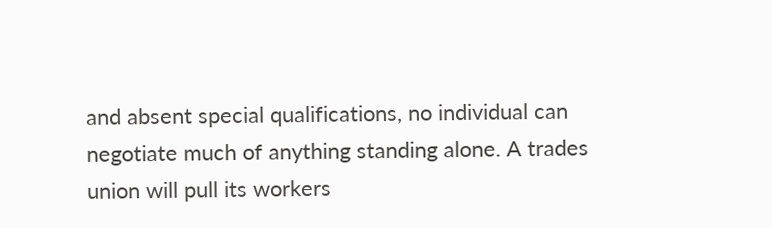and absent special qualifications, no individual can negotiate much of anything standing alone. A trades union will pull its workers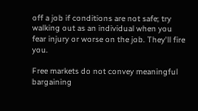off a job if conditions are not safe; try walking out as an individual when you fear injury or worse on the job. They'll fire you.

Free markets do not convey meaningful bargaining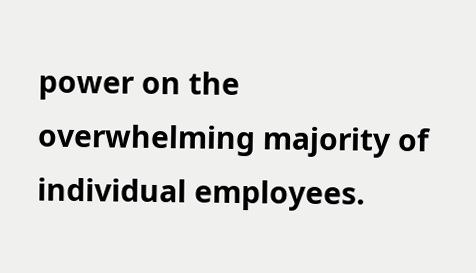power on the overwhelming majority of individual employees.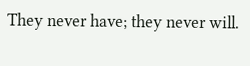They never have; they never will.